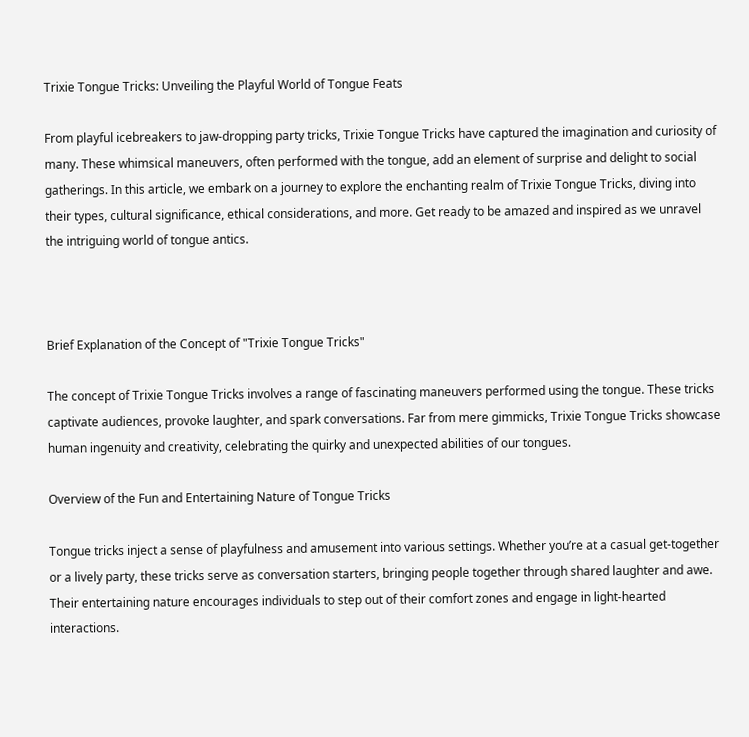Trixie Tongue Tricks: Unveiling the Playful World of Tongue Feats

From playful icebreakers to jaw-dropping party tricks, Trixie Tongue Tricks have captured the imagination and curiosity of many. These whimsical maneuvers, often performed with the tongue, add an element of surprise and delight to social gatherings. In this article, we embark on a journey to explore the enchanting realm of Trixie Tongue Tricks, diving into their types, cultural significance, ethical considerations, and more. Get ready to be amazed and inspired as we unravel the intriguing world of tongue antics.



Brief Explanation of the Concept of "Trixie Tongue Tricks"

The concept of Trixie Tongue Tricks involves a range of fascinating maneuvers performed using the tongue. These tricks captivate audiences, provoke laughter, and spark conversations. Far from mere gimmicks, Trixie Tongue Tricks showcase human ingenuity and creativity, celebrating the quirky and unexpected abilities of our tongues.

Overview of the Fun and Entertaining Nature of Tongue Tricks

Tongue tricks inject a sense of playfulness and amusement into various settings. Whether you’re at a casual get-together or a lively party, these tricks serve as conversation starters, bringing people together through shared laughter and awe. Their entertaining nature encourages individuals to step out of their comfort zones and engage in light-hearted interactions.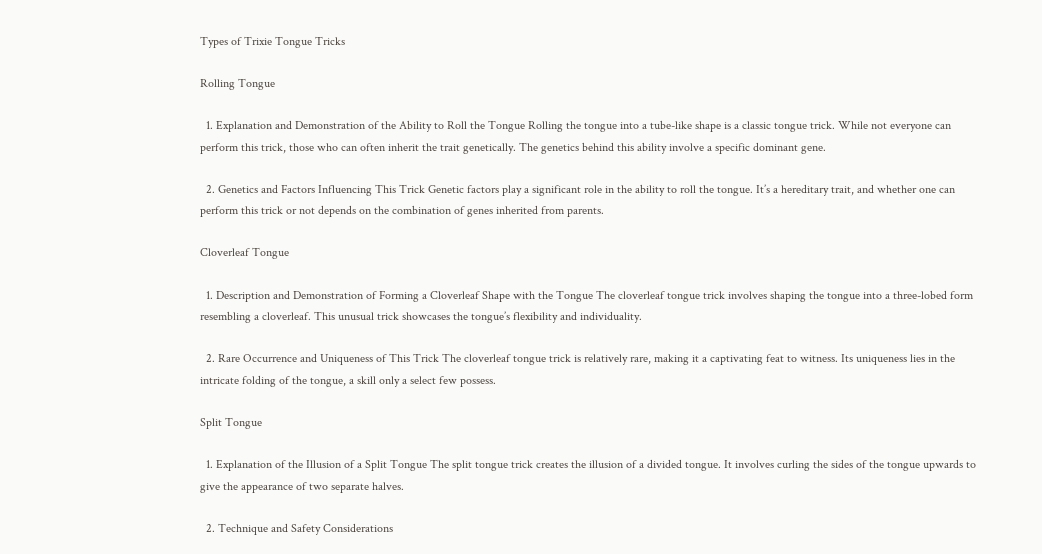Types of Trixie Tongue Tricks

Rolling Tongue

  1. Explanation and Demonstration of the Ability to Roll the Tongue Rolling the tongue into a tube-like shape is a classic tongue trick. While not everyone can perform this trick, those who can often inherit the trait genetically. The genetics behind this ability involve a specific dominant gene.

  2. Genetics and Factors Influencing This Trick Genetic factors play a significant role in the ability to roll the tongue. It’s a hereditary trait, and whether one can perform this trick or not depends on the combination of genes inherited from parents.

Cloverleaf Tongue

  1. Description and Demonstration of Forming a Cloverleaf Shape with the Tongue The cloverleaf tongue trick involves shaping the tongue into a three-lobed form resembling a cloverleaf. This unusual trick showcases the tongue’s flexibility and individuality.

  2. Rare Occurrence and Uniqueness of This Trick The cloverleaf tongue trick is relatively rare, making it a captivating feat to witness. Its uniqueness lies in the intricate folding of the tongue, a skill only a select few possess.

Split Tongue

  1. Explanation of the Illusion of a Split Tongue The split tongue trick creates the illusion of a divided tongue. It involves curling the sides of the tongue upwards to give the appearance of two separate halves.

  2. Technique and Safety Considerations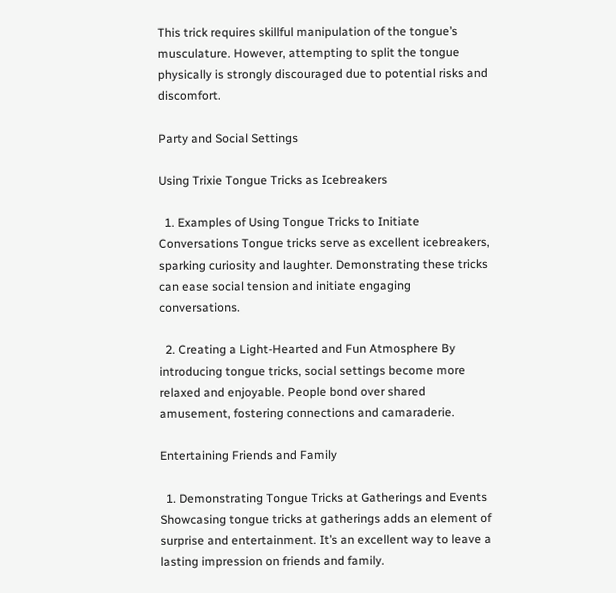This trick requires skillful manipulation of the tongue’s musculature. However, attempting to split the tongue physically is strongly discouraged due to potential risks and discomfort.

Party and Social Settings

Using Trixie Tongue Tricks as Icebreakers

  1. Examples of Using Tongue Tricks to Initiate Conversations Tongue tricks serve as excellent icebreakers, sparking curiosity and laughter. Demonstrating these tricks can ease social tension and initiate engaging conversations.

  2. Creating a Light-Hearted and Fun Atmosphere By introducing tongue tricks, social settings become more relaxed and enjoyable. People bond over shared amusement, fostering connections and camaraderie.

Entertaining Friends and Family

  1. Demonstrating Tongue Tricks at Gatherings and Events Showcasing tongue tricks at gatherings adds an element of surprise and entertainment. It’s an excellent way to leave a lasting impression on friends and family.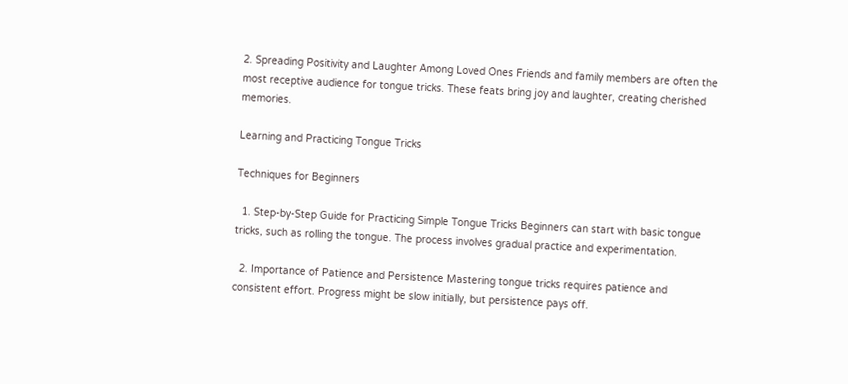2. Spreading Positivity and Laughter Among Loved Ones Friends and family members are often the most receptive audience for tongue tricks. These feats bring joy and laughter, creating cherished memories.

Learning and Practicing Tongue Tricks

Techniques for Beginners

  1. Step-by-Step Guide for Practicing Simple Tongue Tricks Beginners can start with basic tongue tricks, such as rolling the tongue. The process involves gradual practice and experimentation.

  2. Importance of Patience and Persistence Mastering tongue tricks requires patience and consistent effort. Progress might be slow initially, but persistence pays off.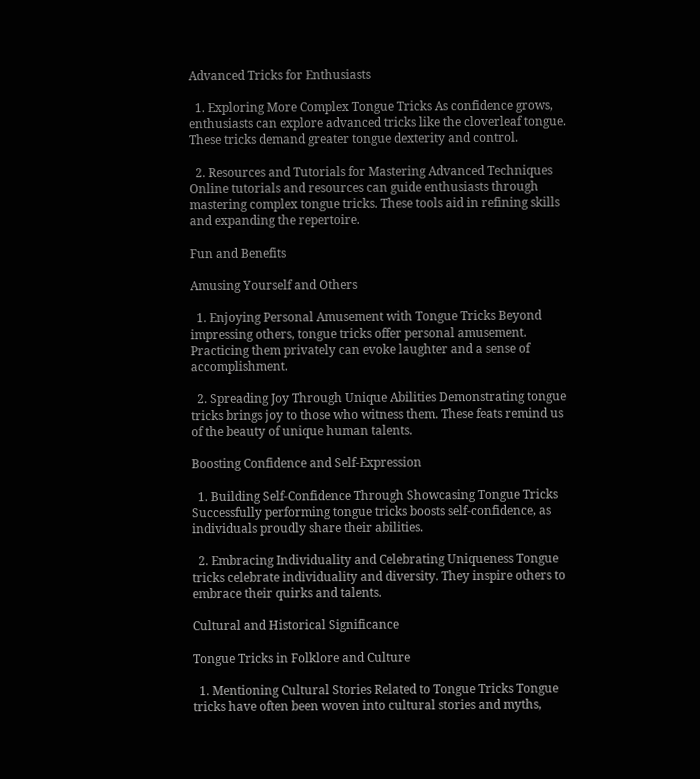Advanced Tricks for Enthusiasts

  1. Exploring More Complex Tongue Tricks As confidence grows, enthusiasts can explore advanced tricks like the cloverleaf tongue. These tricks demand greater tongue dexterity and control.

  2. Resources and Tutorials for Mastering Advanced Techniques Online tutorials and resources can guide enthusiasts through mastering complex tongue tricks. These tools aid in refining skills and expanding the repertoire.

Fun and Benefits

Amusing Yourself and Others

  1. Enjoying Personal Amusement with Tongue Tricks Beyond impressing others, tongue tricks offer personal amusement. Practicing them privately can evoke laughter and a sense of accomplishment.

  2. Spreading Joy Through Unique Abilities Demonstrating tongue tricks brings joy to those who witness them. These feats remind us of the beauty of unique human talents.

Boosting Confidence and Self-Expression

  1. Building Self-Confidence Through Showcasing Tongue Tricks Successfully performing tongue tricks boosts self-confidence, as individuals proudly share their abilities.

  2. Embracing Individuality and Celebrating Uniqueness Tongue tricks celebrate individuality and diversity. They inspire others to embrace their quirks and talents.

Cultural and Historical Significance

Tongue Tricks in Folklore and Culture

  1. Mentioning Cultural Stories Related to Tongue Tricks Tongue tricks have often been woven into cultural stories and myths,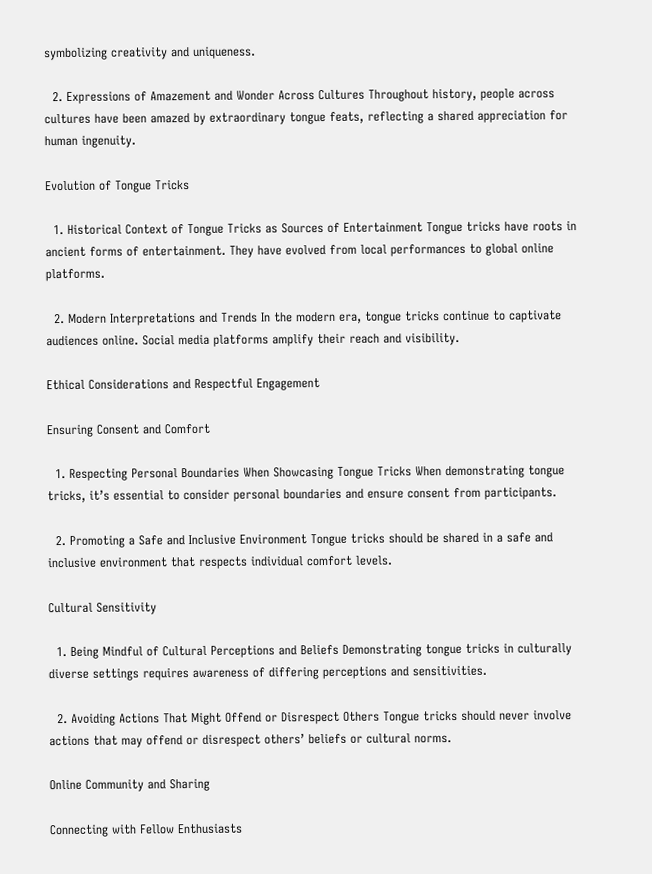symbolizing creativity and uniqueness.

  2. Expressions of Amazement and Wonder Across Cultures Throughout history, people across cultures have been amazed by extraordinary tongue feats, reflecting a shared appreciation for human ingenuity.

Evolution of Tongue Tricks

  1. Historical Context of Tongue Tricks as Sources of Entertainment Tongue tricks have roots in ancient forms of entertainment. They have evolved from local performances to global online platforms.

  2. Modern Interpretations and Trends In the modern era, tongue tricks continue to captivate audiences online. Social media platforms amplify their reach and visibility.

Ethical Considerations and Respectful Engagement

Ensuring Consent and Comfort

  1. Respecting Personal Boundaries When Showcasing Tongue Tricks When demonstrating tongue tricks, it’s essential to consider personal boundaries and ensure consent from participants.

  2. Promoting a Safe and Inclusive Environment Tongue tricks should be shared in a safe and inclusive environment that respects individual comfort levels.

Cultural Sensitivity

  1. Being Mindful of Cultural Perceptions and Beliefs Demonstrating tongue tricks in culturally diverse settings requires awareness of differing perceptions and sensitivities.

  2. Avoiding Actions That Might Offend or Disrespect Others Tongue tricks should never involve actions that may offend or disrespect others’ beliefs or cultural norms.

Online Community and Sharing

Connecting with Fellow Enthusiasts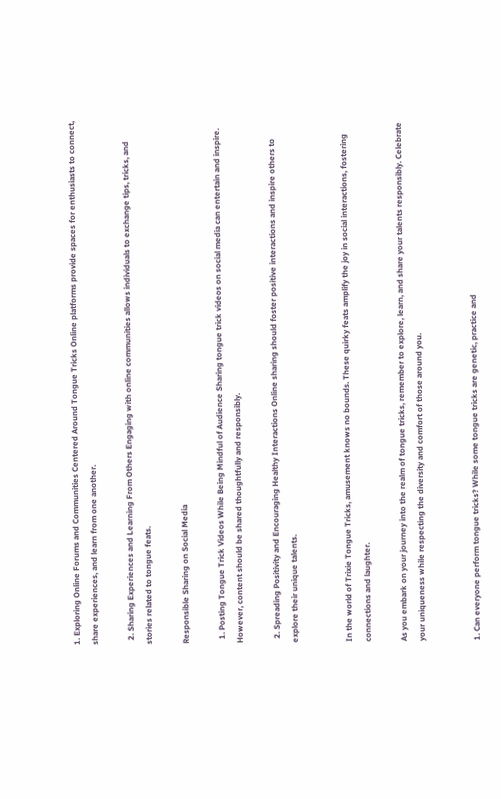1. Exploring Online Forums and Communities Centered Around Tongue Tricks Online platforms provide spaces for enthusiasts to connect, share experiences, and learn from one another.

  2. Sharing Experiences and Learning From Others Engaging with online communities allows individuals to exchange tips, tricks, and stories related to tongue feats.

Responsible Sharing on Social Media

  1. Posting Tongue Trick Videos While Being Mindful of Audience Sharing tongue trick videos on social media can entertain and inspire. However, content should be shared thoughtfully and responsibly.

  2. Spreading Positivity and Encouraging Healthy Interactions Online sharing should foster positive interactions and inspire others to explore their unique talents.


In the world of Trixie Tongue Tricks, amusement knows no bounds. These quirky feats amplify the joy in social interactions, fostering connections and laughter.

As you embark on your journey into the realm of tongue tricks, remember to explore, learn, and share your talents responsibly. Celebrate your uniqueness while respecting the diversity and comfort of those around you.


1. Can everyone perform tongue tricks? While some tongue tricks are genetic, practice and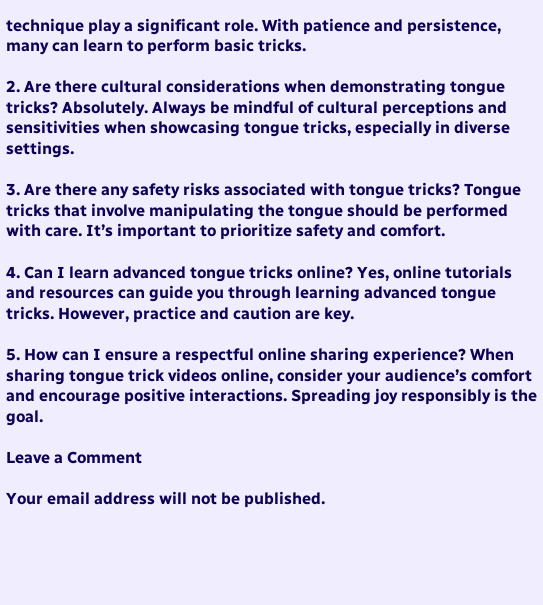technique play a significant role. With patience and persistence, many can learn to perform basic tricks.

2. Are there cultural considerations when demonstrating tongue tricks? Absolutely. Always be mindful of cultural perceptions and sensitivities when showcasing tongue tricks, especially in diverse settings.

3. Are there any safety risks associated with tongue tricks? Tongue tricks that involve manipulating the tongue should be performed with care. It’s important to prioritize safety and comfort.

4. Can I learn advanced tongue tricks online? Yes, online tutorials and resources can guide you through learning advanced tongue tricks. However, practice and caution are key.

5. How can I ensure a respectful online sharing experience? When sharing tongue trick videos online, consider your audience’s comfort and encourage positive interactions. Spreading joy responsibly is the goal.

Leave a Comment

Your email address will not be published.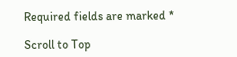Required fields are marked *

Scroll to Top